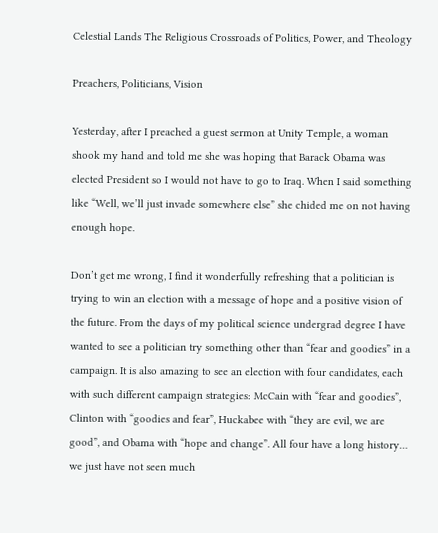Celestial Lands The Religious Crossroads of Politics, Power, and Theology

Preachers, Politicians, Vision

Yesterday, after I preached a guest sermon at Unity Temple, a woman shook my hand and told me she was hoping that Barack Obama was elected President so I would not have to go to Iraq. When I said something like “Well, we’ll just invade somewhere else” she chided me on not having enough hope.

Don’t get me wrong, I find it wonderfully refreshing that a politician is trying to win an election with a message of hope and a positive vision of the future. From the days of my political science undergrad degree I have wanted to see a politician try something other than “fear and goodies” in a campaign. It is also amazing to see an election with four candidates, each with such different campaign strategies: McCain with “fear and goodies”, Clinton with “goodies and fear”, Huckabee with “they are evil, we are good”, and Obama with “hope and change”. All four have a long history… we just have not seen much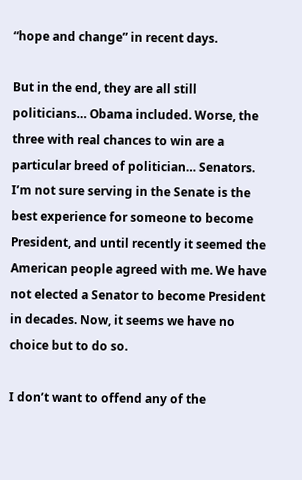“hope and change” in recent days.

But in the end, they are all still politicians… Obama included. Worse, the three with real chances to win are a particular breed of politician… Senators. I’m not sure serving in the Senate is the best experience for someone to become President, and until recently it seemed the American people agreed with me. We have not elected a Senator to become President in decades. Now, it seems we have no choice but to do so.

I don’t want to offend any of the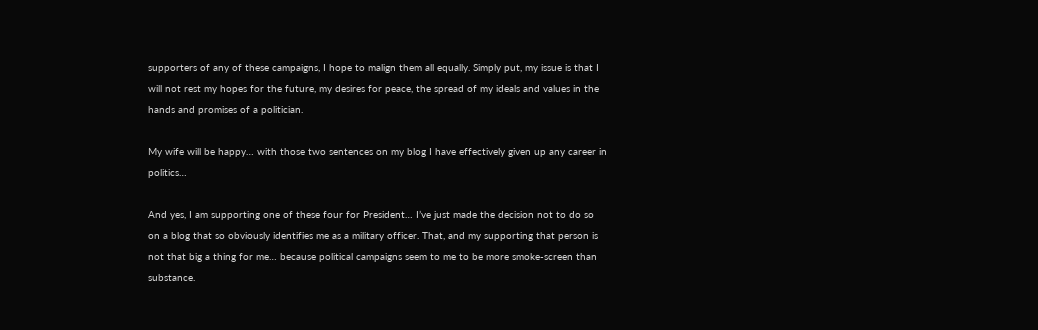supporters of any of these campaigns, I hope to malign them all equally. Simply put, my issue is that I will not rest my hopes for the future, my desires for peace, the spread of my ideals and values in the hands and promises of a politician.

My wife will be happy… with those two sentences on my blog I have effectively given up any career in politics…

And yes, I am supporting one of these four for President… I’ve just made the decision not to do so on a blog that so obviously identifies me as a military officer. That, and my supporting that person is not that big a thing for me… because political campaigns seem to me to be more smoke-screen than substance.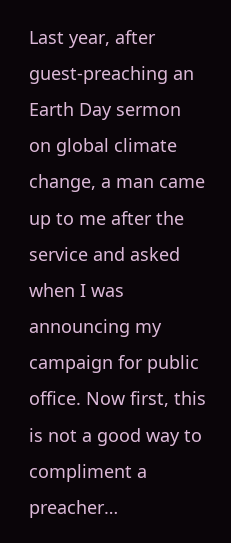Last year, after guest-preaching an Earth Day sermon on global climate change, a man came up to me after the service and asked when I was announcing my campaign for public office. Now first, this is not a good way to compliment a preacher…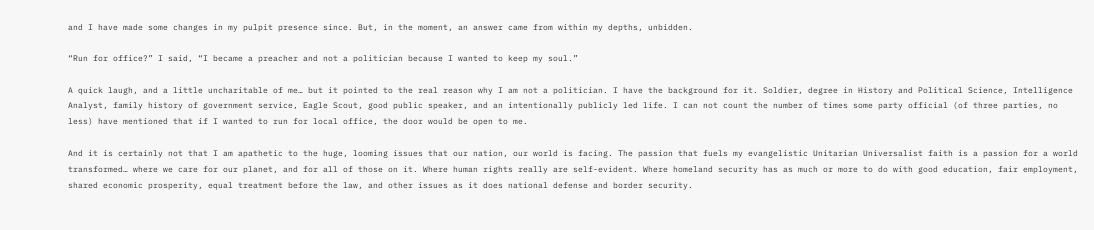and I have made some changes in my pulpit presence since. But, in the moment, an answer came from within my depths, unbidden.

“Run for office?” I said, “I became a preacher and not a politician because I wanted to keep my soul.”

A quick laugh, and a little uncharitable of me… but it pointed to the real reason why I am not a politician. I have the background for it. Soldier, degree in History and Political Science, Intelligence Analyst, family history of government service, Eagle Scout, good public speaker, and an intentionally publicly led life. I can not count the number of times some party official (of three parties, no less) have mentioned that if I wanted to run for local office, the door would be open to me.

And it is certainly not that I am apathetic to the huge, looming issues that our nation, our world is facing. The passion that fuels my evangelistic Unitarian Universalist faith is a passion for a world transformed… where we care for our planet, and for all of those on it. Where human rights really are self-evident. Where homeland security has as much or more to do with good education, fair employment, shared economic prosperity, equal treatment before the law, and other issues as it does national defense and border security.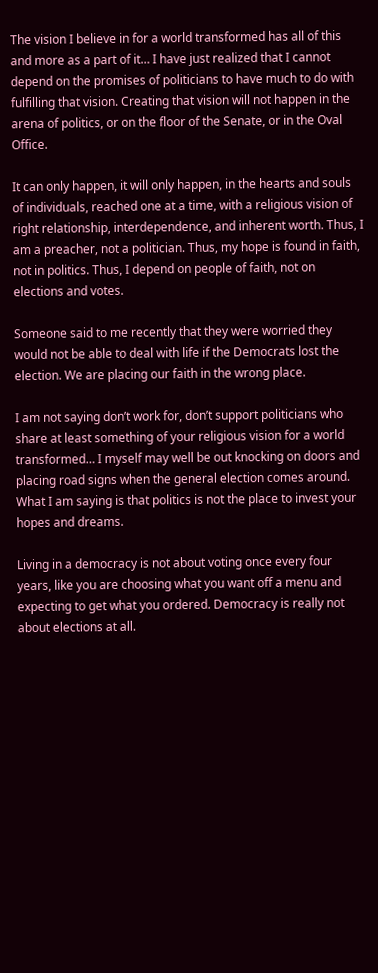The vision I believe in for a world transformed has all of this and more as a part of it… I have just realized that I cannot depend on the promises of politicians to have much to do with fulfilling that vision. Creating that vision will not happen in the arena of politics, or on the floor of the Senate, or in the Oval Office.

It can only happen, it will only happen, in the hearts and souls of individuals, reached one at a time, with a religious vision of right relationship, interdependence, and inherent worth. Thus, I am a preacher, not a politician. Thus, my hope is found in faith, not in politics. Thus, I depend on people of faith, not on elections and votes.

Someone said to me recently that they were worried they would not be able to deal with life if the Democrats lost the election. We are placing our faith in the wrong place.

I am not saying don’t work for, don’t support politicians who share at least something of your religious vision for a world transformed… I myself may well be out knocking on doors and placing road signs when the general election comes around. What I am saying is that politics is not the place to invest your hopes and dreams.

Living in a democracy is not about voting once every four years, like you are choosing what you want off a menu and expecting to get what you ordered. Democracy is really not about elections at all.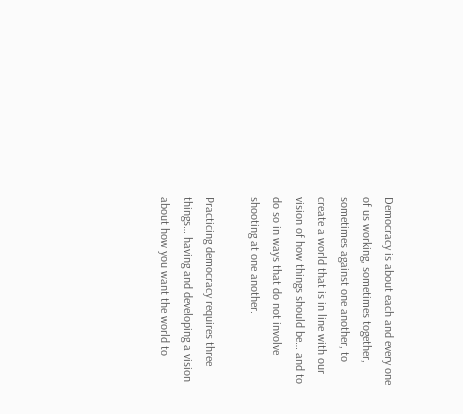Democracy is about each and every one of us working, sometimes together, sometimes against one another, to create a world that is in line with our vision of how things should be… and to do so in ways that do not involve shooting at one another.

Practicing democracy requires three things… having and developing a vision about how you want the world to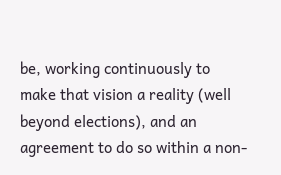be, working continuously to make that vision a reality (well beyond elections), and an agreement to do so within a non-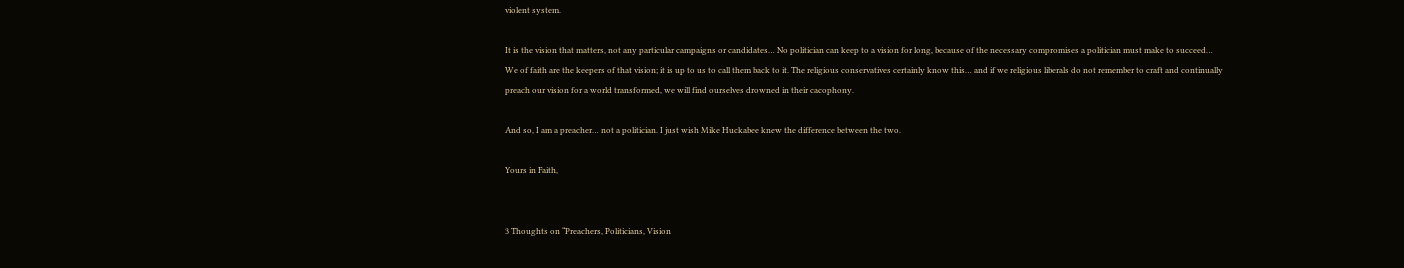violent system.

It is the vision that matters, not any particular campaigns or candidates… No politician can keep to a vision for long, because of the necessary compromises a politician must make to succeed… We of faith are the keepers of that vision; it is up to us to call them back to it. The religious conservatives certainly know this… and if we religious liberals do not remember to craft and continually preach our vision for a world transformed, we will find ourselves drowned in their cacophony.

And so, I am a preacher… not a politician. I just wish Mike Huckabee knew the difference between the two.

Yours in Faith,


3 Thoughts on “Preachers, Politicians, Vision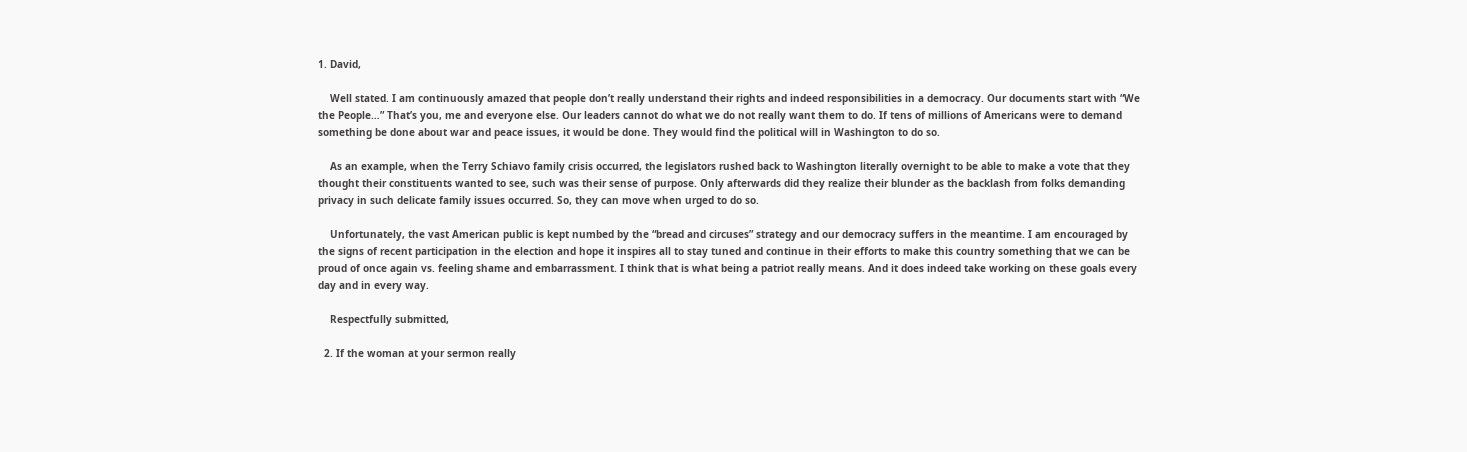1. David,

    Well stated. I am continuously amazed that people don’t really understand their rights and indeed responsibilities in a democracy. Our documents start with “We the People…” That’s you, me and everyone else. Our leaders cannot do what we do not really want them to do. If tens of millions of Americans were to demand something be done about war and peace issues, it would be done. They would find the political will in Washington to do so.

    As an example, when the Terry Schiavo family crisis occurred, the legislators rushed back to Washington literally overnight to be able to make a vote that they thought their constituents wanted to see, such was their sense of purpose. Only afterwards did they realize their blunder as the backlash from folks demanding privacy in such delicate family issues occurred. So, they can move when urged to do so.

    Unfortunately, the vast American public is kept numbed by the “bread and circuses” strategy and our democracy suffers in the meantime. I am encouraged by the signs of recent participation in the election and hope it inspires all to stay tuned and continue in their efforts to make this country something that we can be proud of once again vs. feeling shame and embarrassment. I think that is what being a patriot really means. And it does indeed take working on these goals every day and in every way.

    Respectfully submitted,

  2. If the woman at your sermon really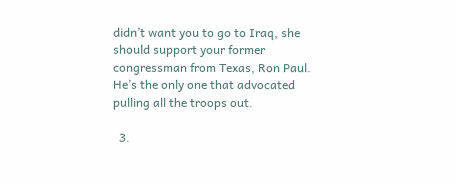didn’t want you to go to Iraq, she should support your former congressman from Texas, Ron Paul. He’s the only one that advocated pulling all the troops out.

  3.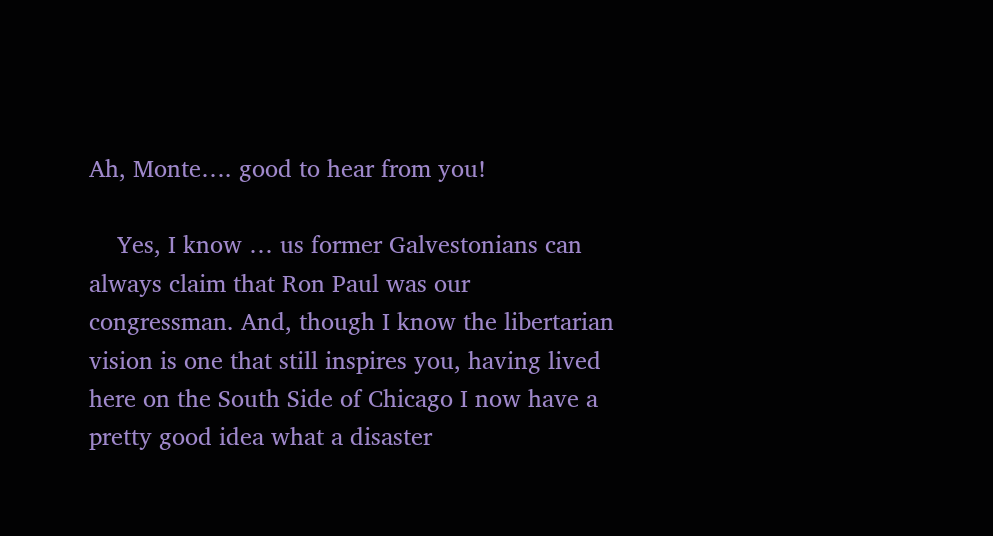Ah, Monte…. good to hear from you!

    Yes, I know … us former Galvestonians can always claim that Ron Paul was our congressman. And, though I know the libertarian vision is one that still inspires you, having lived here on the South Side of Chicago I now have a pretty good idea what a disaster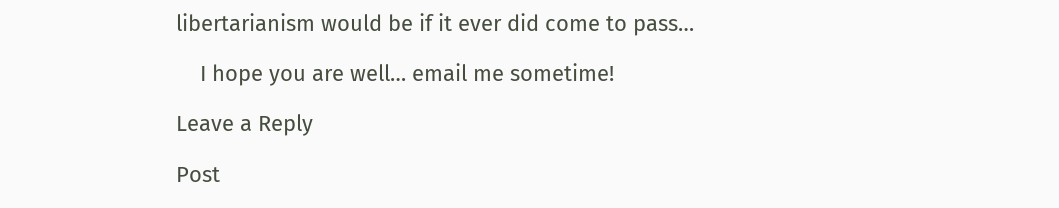libertarianism would be if it ever did come to pass…

    I hope you are well… email me sometime!

Leave a Reply

Post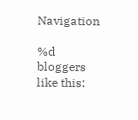Navigation

%d bloggers like this: